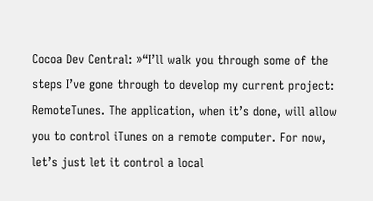Cocoa Dev Central: »“I’ll walk you through some of the steps I’ve gone through to develop my current project: RemoteTunes. The application, when it’s done, will allow you to control iTunes on a remote computer. For now, let’s just let it control a local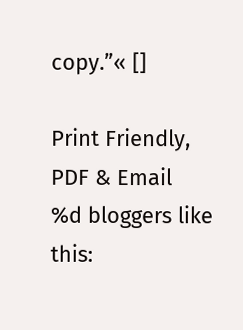copy.”« []

Print Friendly, PDF & Email
%d bloggers like this: